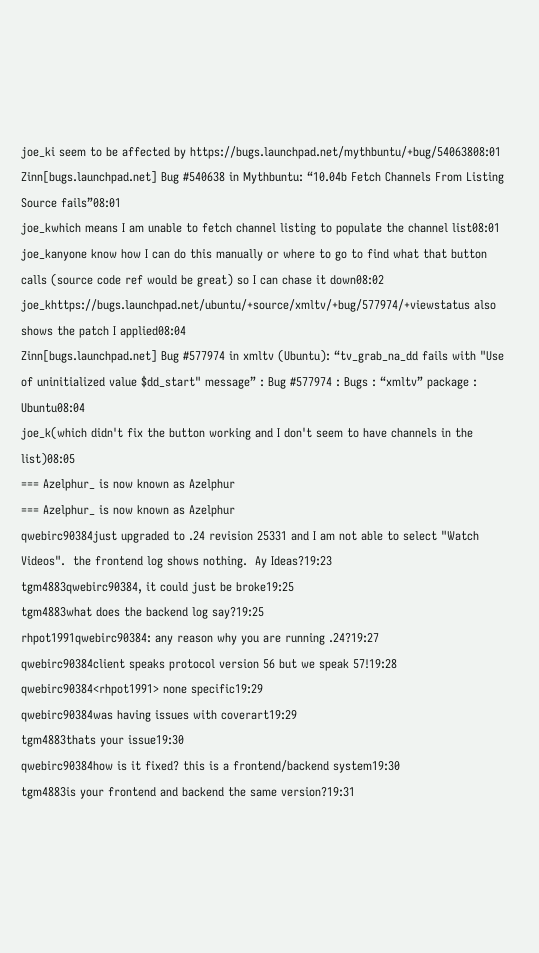joe_ki seem to be affected by https://bugs.launchpad.net/mythbuntu/+bug/54063808:01
Zinn[bugs.launchpad.net] Bug #540638 in Mythbuntu: “10.04b Fetch Channels From Listing Source fails”08:01
joe_kwhich means I am unable to fetch channel listing to populate the channel list08:01
joe_kanyone know how I can do this manually or where to go to find what that button calls (source code ref would be great) so I can chase it down08:02
joe_khttps://bugs.launchpad.net/ubuntu/+source/xmltv/+bug/577974/+viewstatus also shows the patch I applied08:04
Zinn[bugs.launchpad.net] Bug #577974 in xmltv (Ubuntu): “tv_grab_na_dd fails with "Use of uninitialized value $dd_start" message” : Bug #577974 : Bugs : “xmltv” package : Ubuntu08:04
joe_k(which didn't fix the button working and I don't seem to have channels in the list)08:05
=== Azelphur_ is now known as Azelphur
=== Azelphur_ is now known as Azelphur
qwebirc90384just upgraded to .24 revision 25331 and I am not able to select "Watch Videos".  the frontend log shows nothing.  Ay Ideas?19:23
tgm4883qwebirc90384, it could just be broke19:25
tgm4883what does the backend log say?19:25
rhpot1991qwebirc90384: any reason why you are running .24?19:27
qwebirc90384client speaks protocol version 56 but we speak 57!19:28
qwebirc90384<rhpot1991> none specific19:29
qwebirc90384was having issues with coverart19:29
tgm4883thats your issue19:30
qwebirc90384how is it fixed? this is a frontend/backend system19:30
tgm4883is your frontend and backend the same version?19:31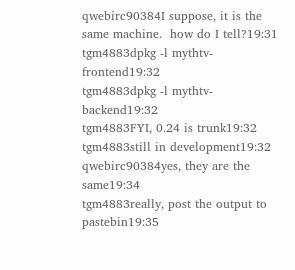qwebirc90384I suppose, it is the same machine.  how do I tell?19:31
tgm4883dpkg -l mythtv-frontend19:32
tgm4883dpkg -l mythtv-backend19:32
tgm4883FYI, 0.24 is trunk19:32
tgm4883still in development19:32
qwebirc90384yes, they are the same19:34
tgm4883really, post the output to pastebin19:35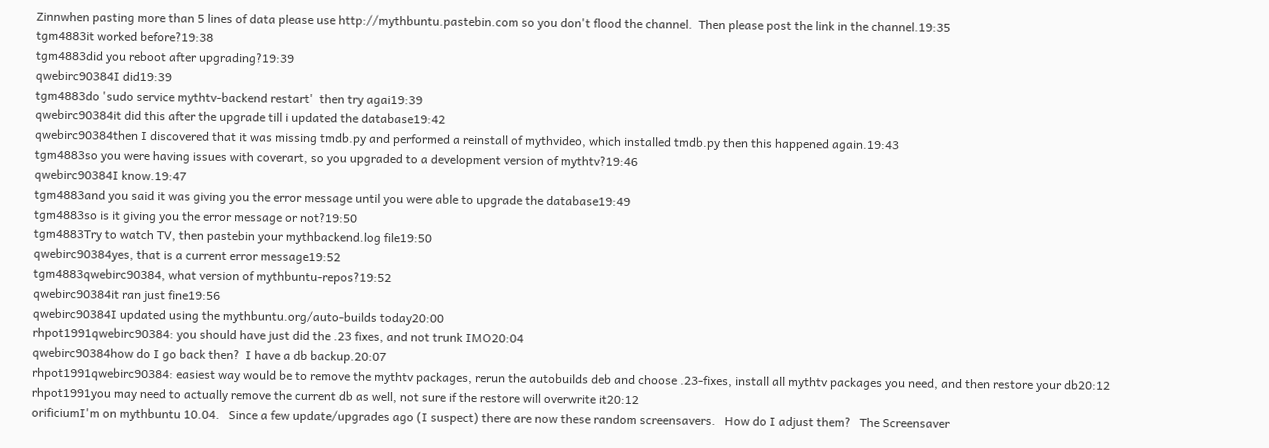Zinnwhen pasting more than 5 lines of data please use http://mythbuntu.pastebin.com so you don't flood the channel.  Then please post the link in the channel.19:35
tgm4883it worked before?19:38
tgm4883did you reboot after upgrading?19:39
qwebirc90384I did19:39
tgm4883do 'sudo service mythtv-backend restart'  then try agai19:39
qwebirc90384it did this after the upgrade till i updated the database19:42
qwebirc90384then I discovered that it was missing tmdb.py and performed a reinstall of mythvideo, which installed tmdb.py then this happened again.19:43
tgm4883so you were having issues with coverart, so you upgraded to a development version of mythtv?19:46
qwebirc90384I know.19:47
tgm4883and you said it was giving you the error message until you were able to upgrade the database19:49
tgm4883so is it giving you the error message or not?19:50
tgm4883Try to watch TV, then pastebin your mythbackend.log file19:50
qwebirc90384yes, that is a current error message19:52
tgm4883qwebirc90384, what version of mythbuntu-repos?19:52
qwebirc90384it ran just fine19:56
qwebirc90384I updated using the mythbuntu.org/auto-builds today20:00
rhpot1991qwebirc90384: you should have just did the .23 fixes, and not trunk IMO20:04
qwebirc90384how do I go back then?  I have a db backup.20:07
rhpot1991qwebirc90384: easiest way would be to remove the mythtv packages, rerun the autobuilds deb and choose .23-fixes, install all mythtv packages you need, and then restore your db20:12
rhpot1991you may need to actually remove the current db as well, not sure if the restore will overwrite it20:12
orificiumI'm on mythbuntu 10.04.   Since a few update/upgrades ago (I suspect) there are now these random screensavers.   How do I adjust them?   The Screensaver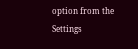option from the Settings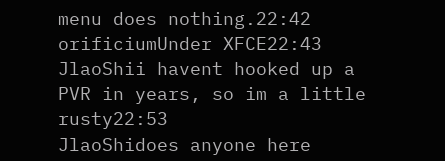menu does nothing.22:42
orificiumUnder XFCE22:43
JlaoShii havent hooked up a PVR in years, so im a little rusty22:53
JlaoShidoes anyone here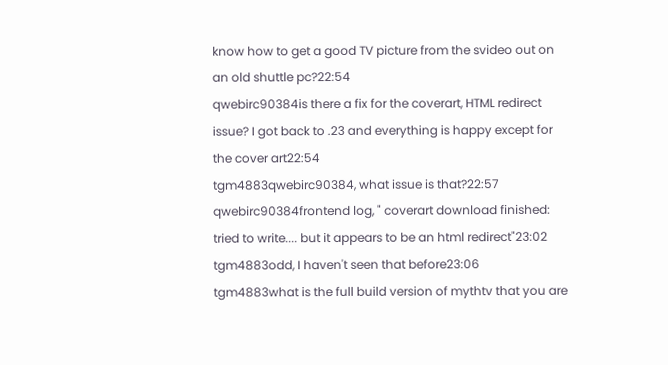know how to get a good TV picture from the svideo out on an old shuttle pc?22:54
qwebirc90384is there a fix for the coverart, HTML redirect issue? I got back to .23 and everything is happy except for the cover art22:54
tgm4883qwebirc90384, what issue is that?22:57
qwebirc90384frontend log, " coverart download finished: tried to write.... but it appears to be an html redirect"23:02
tgm4883odd, I haven't seen that before23:06
tgm4883what is the full build version of mythtv that you are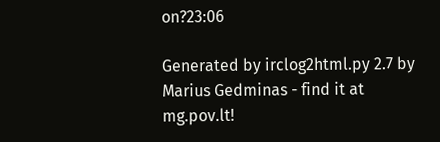on?23:06

Generated by irclog2html.py 2.7 by Marius Gedminas - find it at mg.pov.lt!